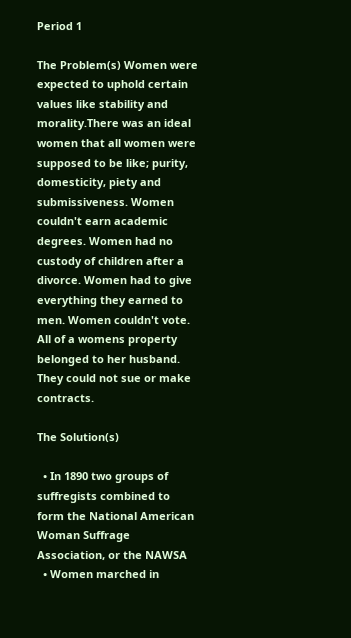Period 1

The Problem(s) Women were expected to uphold certain values like stability and morality.There was an ideal women that all women were supposed to be like; purity, domesticity, piety and submissiveness. Women couldn't earn academic degrees. Women had no custody of children after a divorce. Women had to give everything they earned to men. Women couldn't vote. All of a womens property belonged to her husband. They could not sue or make contracts.

The Solution(s)

  • In 1890 two groups of suffregists combined to form the National American Woman Suffrage Association, or the NAWSA
  • Women marched in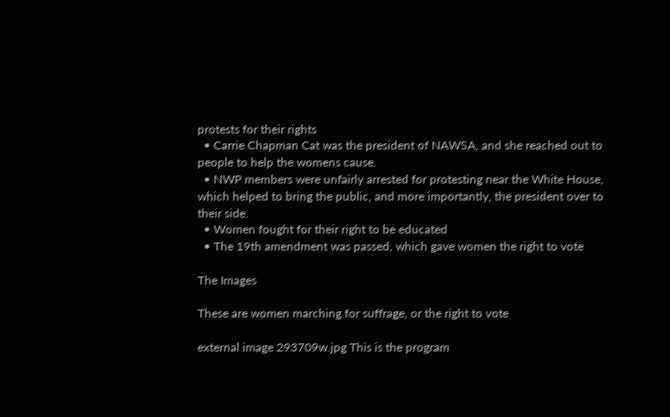protests for their rights
  • Carrie Chapman Cat was the president of NAWSA, and she reached out to people to help the womens cause.
  • NWP members were unfairly arrested for protesting near the White House, which helped to bring the public, and more importantly, the president over to their side.
  • Women fought for their right to be educated
  • The 19th amendment was passed, which gave women the right to vote

The Images

These are women marching for suffrage, or the right to vote

external image 293709w.jpg This is the program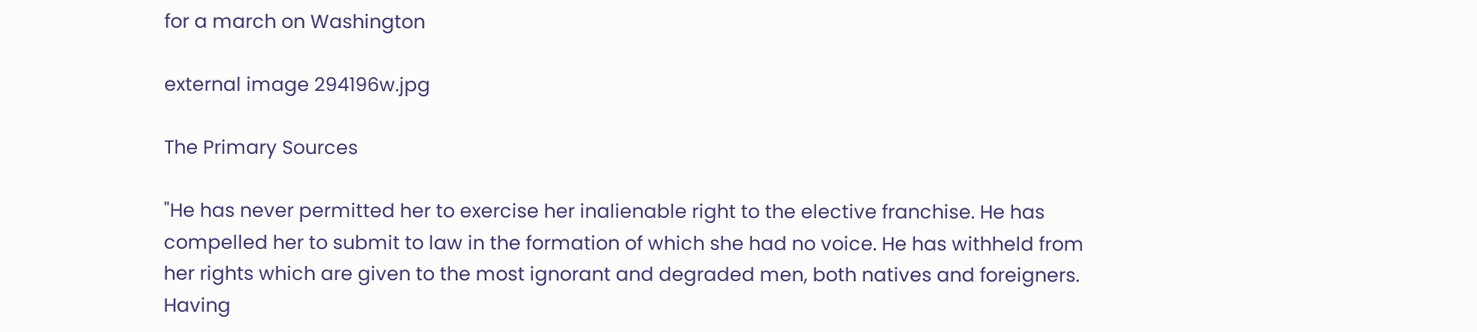for a march on Washington

external image 294196w.jpg

The Primary Sources

"He has never permitted her to exercise her inalienable right to the elective franchise. He has compelled her to submit to law in the formation of which she had no voice. He has withheld from her rights which are given to the most ignorant and degraded men, both natives and foreigners. Having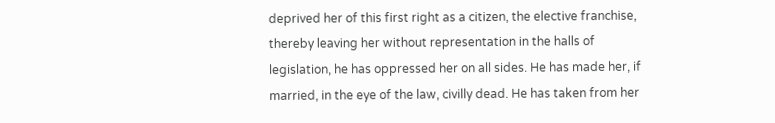deprived her of this first right as a citizen, the elective franchise, thereby leaving her without representation in the halls of legislation, he has oppressed her on all sides. He has made her, if married, in the eye of the law, civilly dead. He has taken from her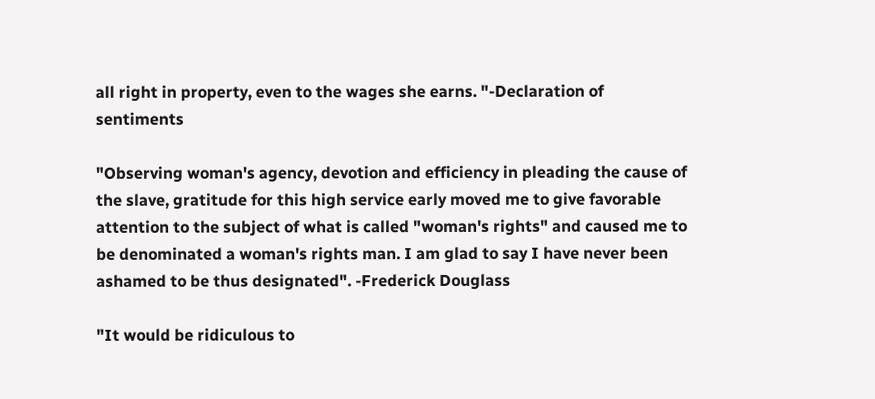all right in property, even to the wages she earns. "-Declaration of sentiments

"Observing woman's agency, devotion and efficiency in pleading the cause of the slave, gratitude for this high service early moved me to give favorable attention to the subject of what is called "woman's rights" and caused me to be denominated a woman's rights man. I am glad to say I have never been ashamed to be thus designated". -Frederick Douglass

"It would be ridiculous to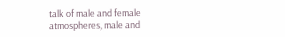talk of male and female atmospheres, male and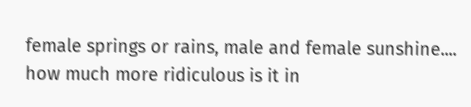female springs or rains, male and female sunshine.... how much more ridiculous is it in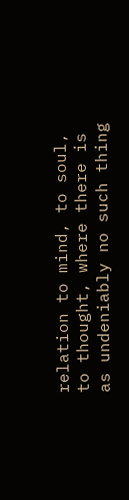relation to mind, to soul, to thought, where there is as undeniably no such thing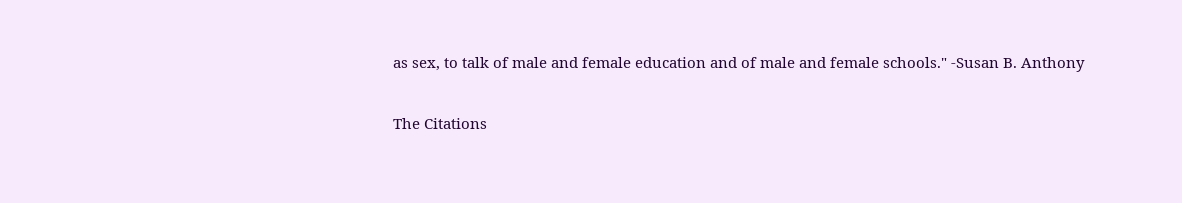as sex, to talk of male and female education and of male and female schools." -Susan B. Anthony

The Citations